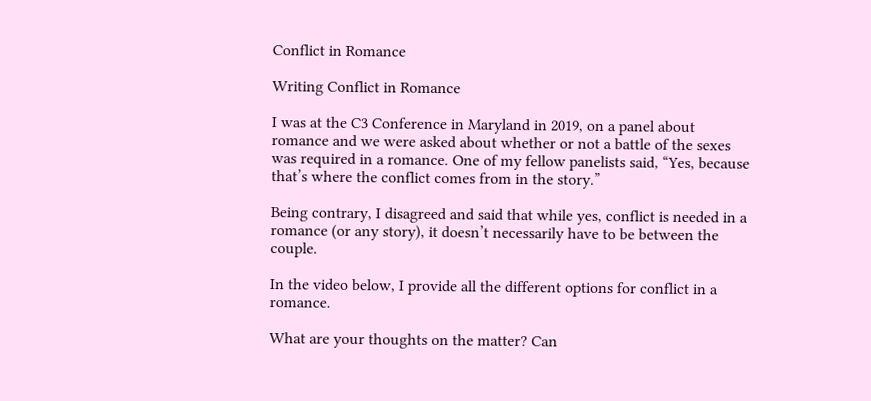Conflict in Romance

Writing Conflict in Romance

I was at the C3 Conference in Maryland in 2019, on a panel about romance and we were asked about whether or not a battle of the sexes was required in a romance. One of my fellow panelists said, “Yes, because that’s where the conflict comes from in the story.”

Being contrary, I disagreed and said that while yes, conflict is needed in a romance (or any story), it doesn’t necessarily have to be between the couple.

In the video below, I provide all the different options for conflict in a romance.

What are your thoughts on the matter? Can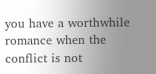you have a worthwhile romance when the conflict is not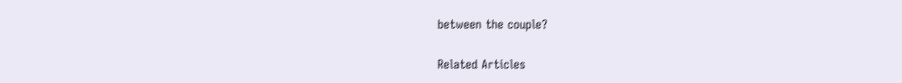between the couple?

Related Articles